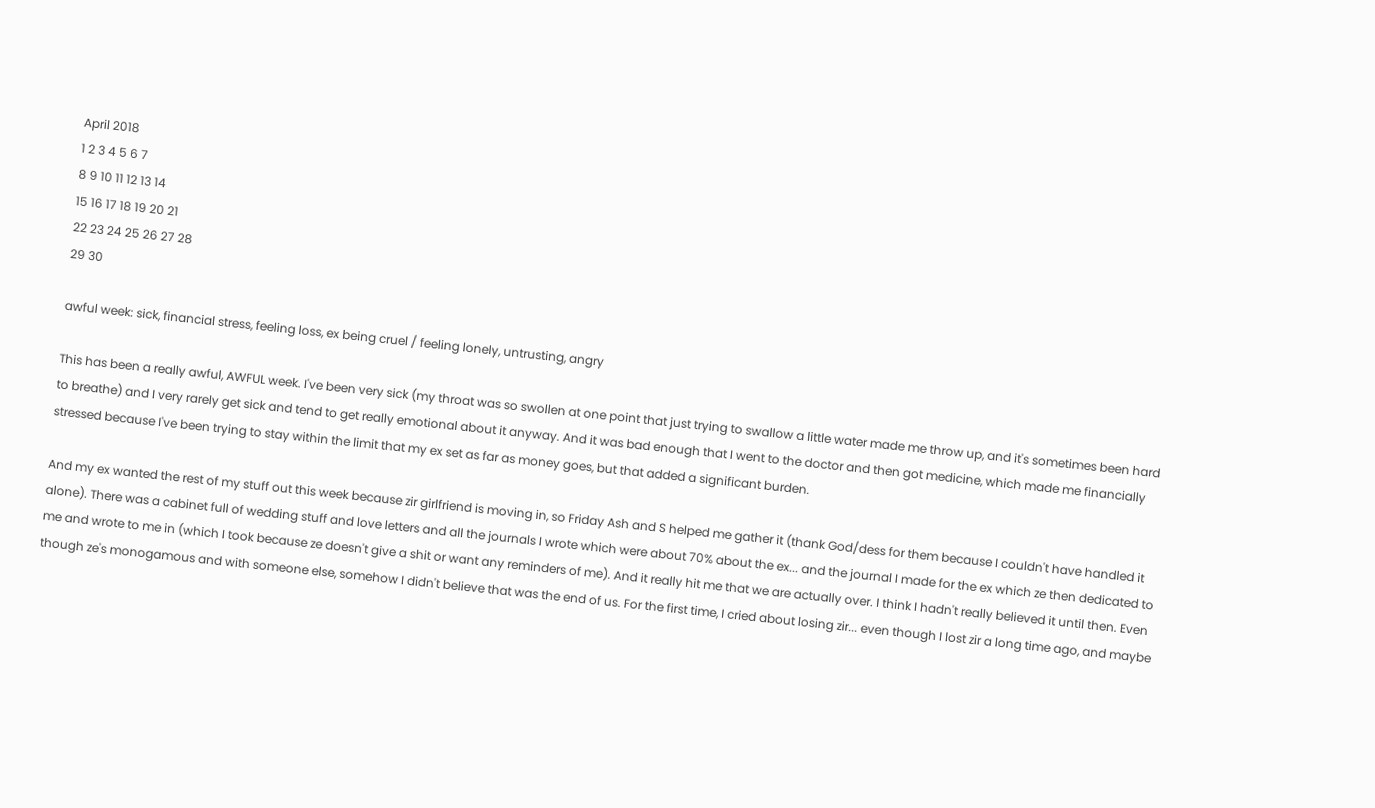April 2018
1 2 3 4 5 6 7
8 9 10 11 12 13 14
15 16 17 18 19 20 21
22 23 24 25 26 27 28
29 30

awful week: sick, financial stress, feeling loss, ex being cruel / feeling lonely, untrusting, angry

This has been a really awful, AWFUL week. I've been very sick (my throat was so swollen at one point that just trying to swallow a little water made me throw up, and it's sometimes been hard to breathe) and I very rarely get sick and tend to get really emotional about it anyway. And it was bad enough that I went to the doctor and then got medicine, which made me financially stressed because I've been trying to stay within the limit that my ex set as far as money goes, but that added a significant burden.

And my ex wanted the rest of my stuff out this week because zir girlfriend is moving in, so Friday Ash and S helped me gather it (thank God/dess for them because I couldn't have handled it alone). There was a cabinet full of wedding stuff and love letters and all the journals I wrote which were about 70% about the ex... and the journal I made for the ex which ze then dedicated to me and wrote to me in (which I took because ze doesn't give a shit or want any reminders of me). And it really hit me that we are actually over. I think I hadn't really believed it until then. Even though ze's monogamous and with someone else, somehow I didn't believe that was the end of us. For the first time, I cried about losing zir... even though I lost zir a long time ago, and maybe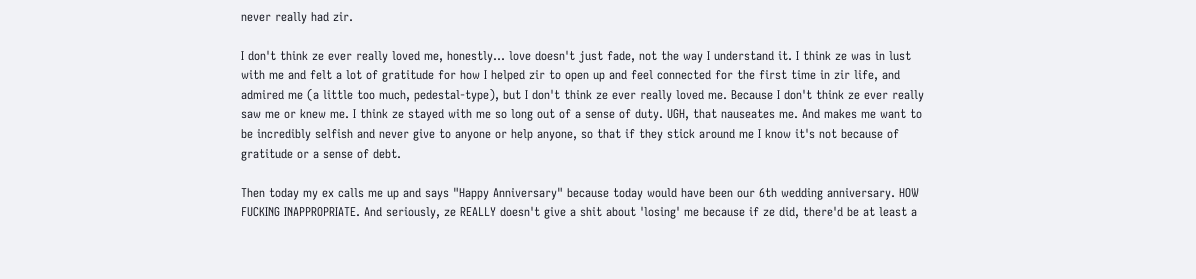never really had zir.

I don't think ze ever really loved me, honestly... love doesn't just fade, not the way I understand it. I think ze was in lust with me and felt a lot of gratitude for how I helped zir to open up and feel connected for the first time in zir life, and admired me (a little too much, pedestal-type), but I don't think ze ever really loved me. Because I don't think ze ever really saw me or knew me. I think ze stayed with me so long out of a sense of duty. UGH, that nauseates me. And makes me want to be incredibly selfish and never give to anyone or help anyone, so that if they stick around me I know it's not because of gratitude or a sense of debt.

Then today my ex calls me up and says "Happy Anniversary" because today would have been our 6th wedding anniversary. HOW FUCKING INAPPROPRIATE. And seriously, ze REALLY doesn't give a shit about 'losing' me because if ze did, there'd be at least a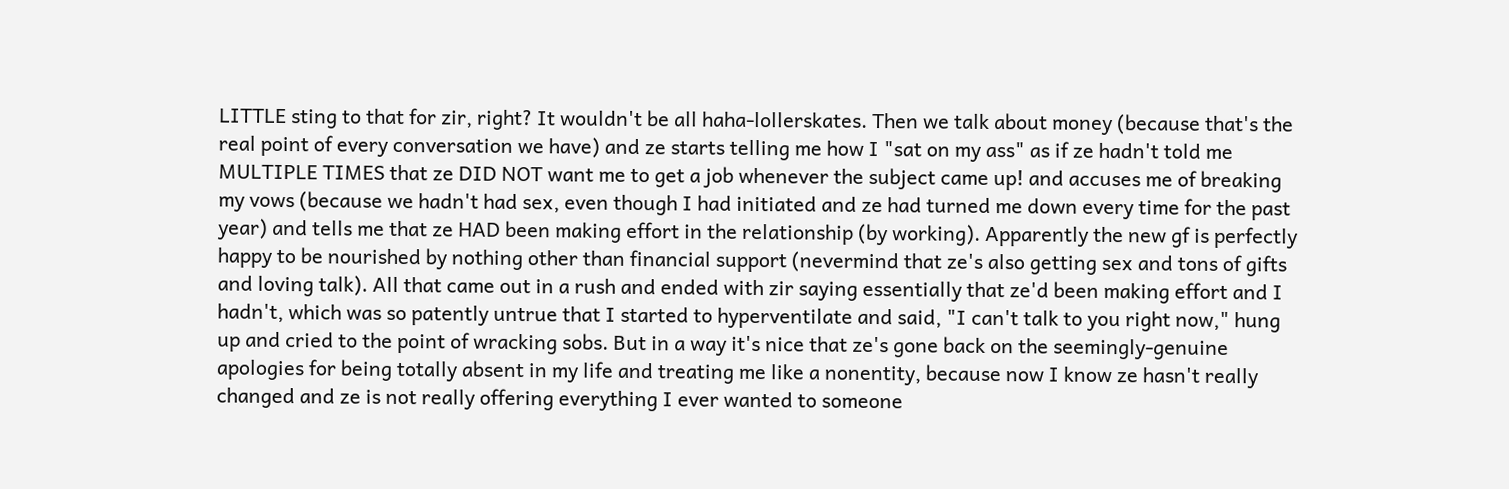LITTLE sting to that for zir, right? It wouldn't be all haha-lollerskates. Then we talk about money (because that's the real point of every conversation we have) and ze starts telling me how I "sat on my ass" as if ze hadn't told me MULTIPLE TIMES that ze DID NOT want me to get a job whenever the subject came up! and accuses me of breaking my vows (because we hadn't had sex, even though I had initiated and ze had turned me down every time for the past year) and tells me that ze HAD been making effort in the relationship (by working). Apparently the new gf is perfectly happy to be nourished by nothing other than financial support (nevermind that ze's also getting sex and tons of gifts and loving talk). All that came out in a rush and ended with zir saying essentially that ze'd been making effort and I hadn't, which was so patently untrue that I started to hyperventilate and said, "I can't talk to you right now," hung up and cried to the point of wracking sobs. But in a way it's nice that ze's gone back on the seemingly-genuine apologies for being totally absent in my life and treating me like a nonentity, because now I know ze hasn't really changed and ze is not really offering everything I ever wanted to someone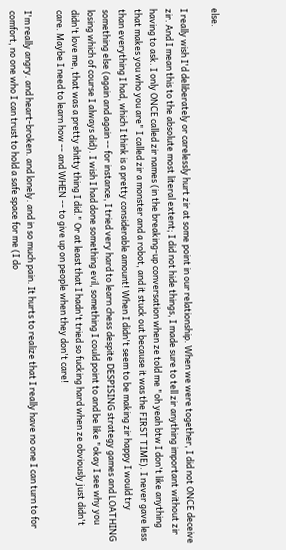else.

I really wish I'd deliberately or carelessly hurt zir at some point in our relationship. When we were together, I did not ONCE deceive zir. And I mean this to the absolute most literal extent; I did not hide things, I made sure to tell zir anything important without zir having to ask. I only ONCE called zir names (in the breaking-up conversation when ze told me "oh yeah btw I don't like anything that makes you who you are" I called zir a monster and a robot, and it stuck out because it was the FIRST TIME). I never gave less than everything I had, which I think is a pretty considerable amount! When I didn't seem to be making zir happy I would try something else (again and again -- for instance, I tried very hard to learn chess despite DESPISING strategy games and LOATHING losing which of course I always did). I wish I had done something evil, something I could point to and be like "okay I see why you didn't love me, that was a pretty shitty thing I did." Or at least that I hadn't tried so fucking hard when ze obviously just didn't care. Maybe I need to learn how -- and WHEN -- to give up on people when they don't care!

I'm really angry. and heart-broken. and lonely. and in so much pain. It hurts to realize that I really have no one I can turn to for comfort, no one who I can trust to hold a safe space for me (I do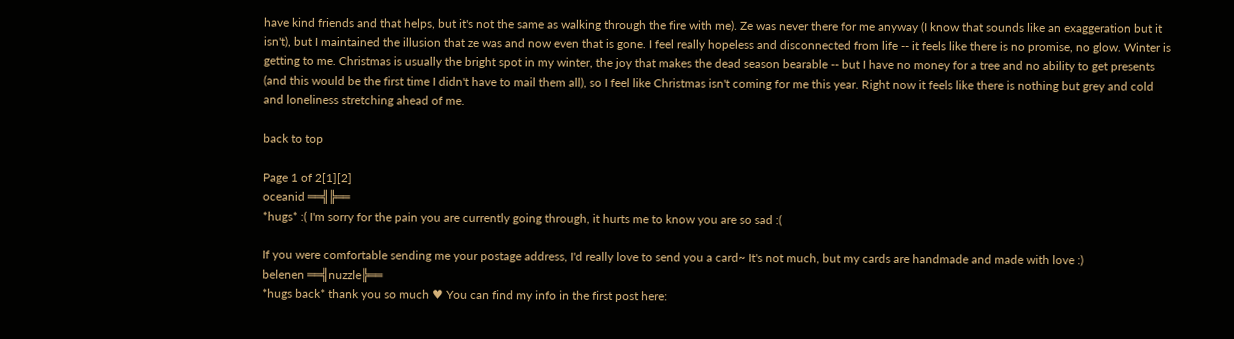have kind friends and that helps, but it's not the same as walking through the fire with me). Ze was never there for me anyway (I know that sounds like an exaggeration but it isn't), but I maintained the illusion that ze was and now even that is gone. I feel really hopeless and disconnected from life -- it feels like there is no promise, no glow. Winter is getting to me. Christmas is usually the bright spot in my winter, the joy that makes the dead season bearable -- but I have no money for a tree and no ability to get presents (and this would be the first time I didn't have to mail them all), so I feel like Christmas isn't coming for me this year. Right now it feels like there is nothing but grey and cold and loneliness stretching ahead of me.

back to top

Page 1 of 2[1][2]
oceanid ══╣╠══
*hugs* :( I'm sorry for the pain you are currently going through, it hurts me to know you are so sad :(

If you were comfortable sending me your postage address, I'd really love to send you a card~ It's not much, but my cards are handmade and made with love :)
belenen ══╣nuzzle╠══
*hugs back* thank you so much ♥ You can find my info in the first post here: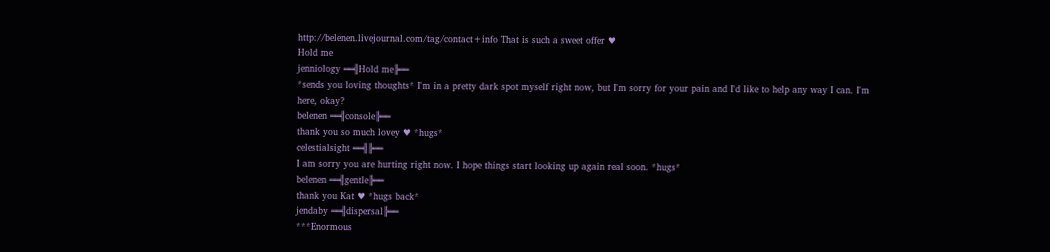http://belenen.livejournal.com/tag/contact+info That is such a sweet offer ♥
Hold me
jenniology ══╣Hold me╠══
*sends you loving thoughts* I'm in a pretty dark spot myself right now, but I'm sorry for your pain and I'd like to help any way I can. I'm here, okay?
belenen ══╣console╠══
thank you so much lovey ♥ *hugs*
celestialsight ══╣╠══
I am sorry you are hurting right now. I hope things start looking up again real soon. *hugs*
belenen ══╣gentle╠══
thank you Kat ♥ *hugs back*
jendaby ══╣dispersal╠══
***Enormous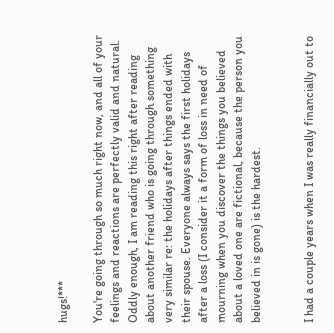hugs!***

You're going through so much right now, and all of your feelings and reactions are perfectly valid and natural. Oddly enough, I am reading this right after reading about another friend who is going through something very similar re: the holidays after things ended with their spouse. Everyone always says the first holidays after a loss (I consider it a form of loss in need of mourning when you discover the things you believed about a loved one are fictional, because the person you believed in is gone) is the hardest.


I had a couple years when I was really financially out to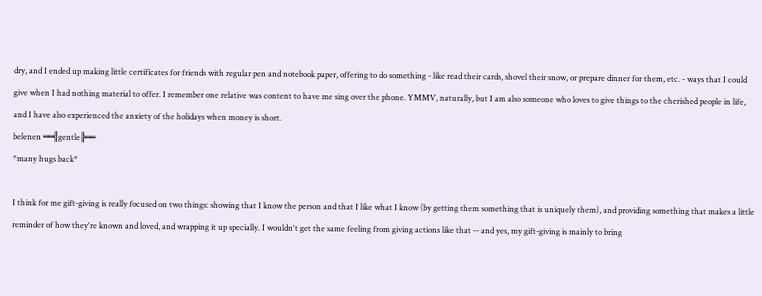dry, and I ended up making little certificates for friends with regular pen and notebook paper, offering to do something - like read their cards, shovel their snow, or prepare dinner for them, etc. - ways that I could give when I had nothing material to offer. I remember one relative was content to have me sing over the phone. YMMV, naturally, but I am also someone who loves to give things to the cherished people in life, and I have also experienced the anxiety of the holidays when money is short.
belenen ══╣gentle╠══
*many hugs back*

I think for me gift-giving is really focused on two things: showing that I know the person and that I like what I know (by getting them something that is uniquely them), and providing something that makes a little reminder of how they're known and loved, and wrapping it up specially. I wouldn't get the same feeling from giving actions like that -- and yes, my gift-giving is mainly to bring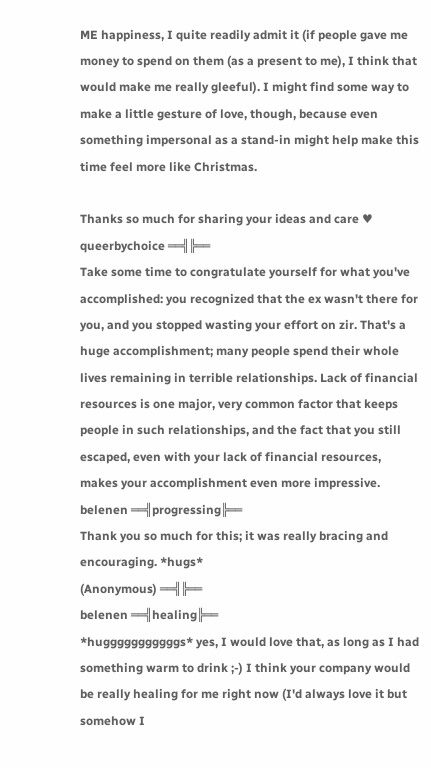ME happiness, I quite readily admit it (if people gave me money to spend on them (as a present to me), I think that would make me really gleeful). I might find some way to make a little gesture of love, though, because even something impersonal as a stand-in might help make this time feel more like Christmas.

Thanks so much for sharing your ideas and care ♥
queerbychoice ══╣╠══
Take some time to congratulate yourself for what you've accomplished: you recognized that the ex wasn't there for you, and you stopped wasting your effort on zir. That's a huge accomplishment; many people spend their whole lives remaining in terrible relationships. Lack of financial resources is one major, very common factor that keeps people in such relationships, and the fact that you still escaped, even with your lack of financial resources, makes your accomplishment even more impressive.
belenen ══╣progressing╠══
Thank you so much for this; it was really bracing and encouraging. *hugs*
(Anonymous) ══╣╠══
belenen ══╣healing╠══
*hugggggggggggs* yes, I would love that, as long as I had something warm to drink ;-) I think your company would be really healing for me right now (I'd always love it but somehow I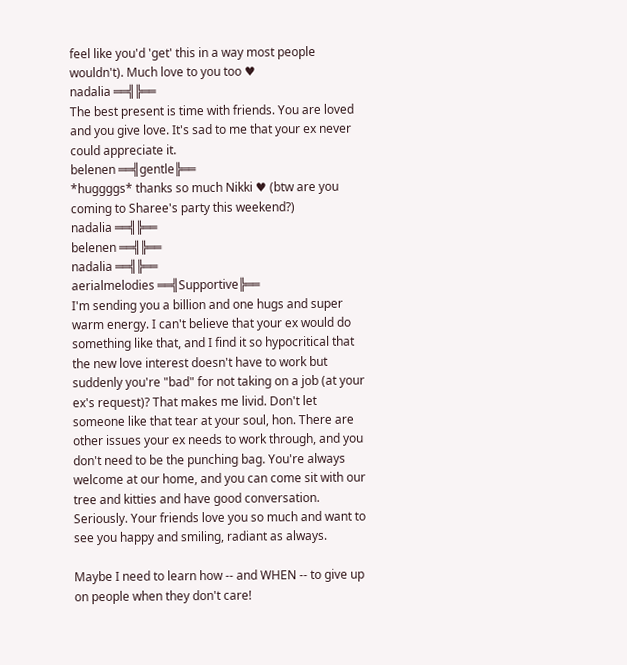feel like you'd 'get' this in a way most people wouldn't). Much love to you too ♥
nadalia ══╣╠══
The best present is time with friends. You are loved and you give love. It's sad to me that your ex never could appreciate it.
belenen ══╣gentle╠══
*huggggs* thanks so much Nikki ♥ (btw are you coming to Sharee's party this weekend?)
nadalia ══╣╠══
belenen ══╣╠══
nadalia ══╣╠══
aerialmelodies ══╣Supportive╠══
I'm sending you a billion and one hugs and super warm energy. I can't believe that your ex would do something like that, and I find it so hypocritical that the new love interest doesn't have to work but suddenly you're "bad" for not taking on a job (at your ex's request)? That makes me livid. Don't let someone like that tear at your soul, hon. There are other issues your ex needs to work through, and you don't need to be the punching bag. You're always welcome at our home, and you can come sit with our tree and kitties and have good conversation. Seriously. Your friends love you so much and want to see you happy and smiling, radiant as always.

Maybe I need to learn how -- and WHEN -- to give up on people when they don't care!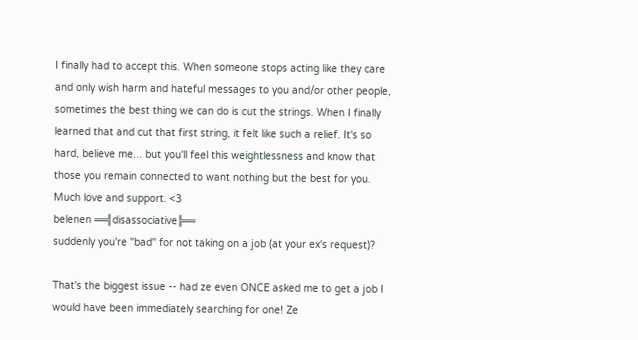I finally had to accept this. When someone stops acting like they care and only wish harm and hateful messages to you and/or other people, sometimes the best thing we can do is cut the strings. When I finally learned that and cut that first string, it felt like such a relief. It's so hard, believe me... but you'll feel this weightlessness and know that those you remain connected to want nothing but the best for you. Much love and support. <3
belenen ══╣disassociative╠══
suddenly you're "bad" for not taking on a job (at your ex's request)?

That's the biggest issue -- had ze even ONCE asked me to get a job I would have been immediately searching for one! Ze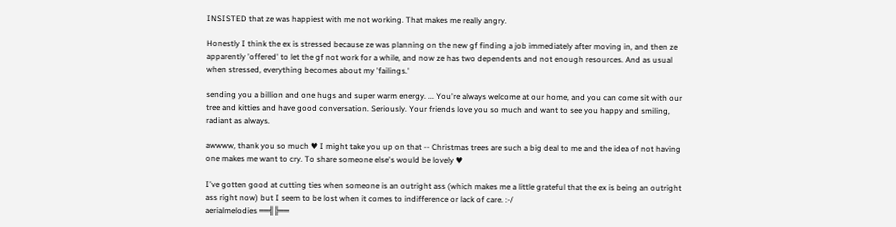INSISTED that ze was happiest with me not working. That makes me really angry.

Honestly I think the ex is stressed because ze was planning on the new gf finding a job immediately after moving in, and then ze apparently 'offered' to let the gf not work for a while, and now ze has two dependents and not enough resources. And as usual when stressed, everything becomes about my 'failings.'

sending you a billion and one hugs and super warm energy. ... You're always welcome at our home, and you can come sit with our tree and kitties and have good conversation. Seriously. Your friends love you so much and want to see you happy and smiling, radiant as always.

awwww, thank you so much ♥ I might take you up on that -- Christmas trees are such a big deal to me and the idea of not having one makes me want to cry. To share someone else's would be lovely ♥

I've gotten good at cutting ties when someone is an outright ass (which makes me a little grateful that the ex is being an outright ass right now) but I seem to be lost when it comes to indifference or lack of care. :-/
aerialmelodies ══╣╠══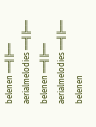belenen ══╣╠══
aerialmelodies ══╣╠══
belenen ══╣╠══
aerialmelodies ══╣╠══
belenen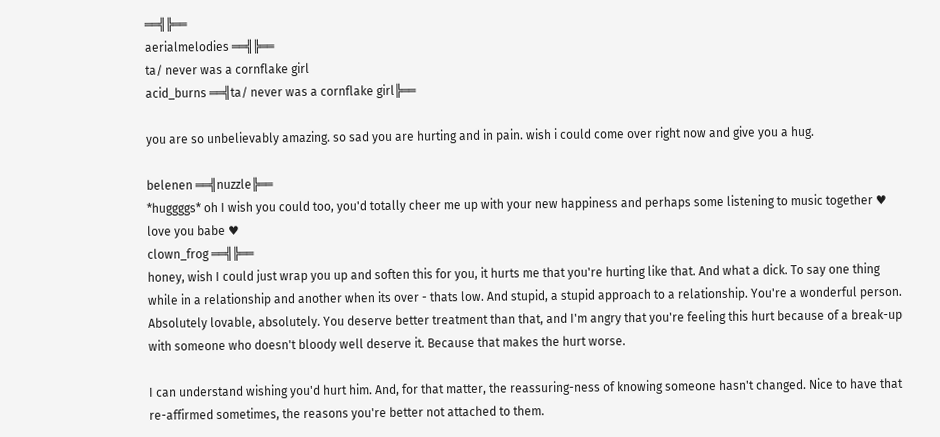══╣╠══
aerialmelodies ══╣╠══
ta/ never was a cornflake girl
acid_burns ══╣ta/ never was a cornflake girl╠══

you are so unbelievably amazing. so sad you are hurting and in pain. wish i could come over right now and give you a hug.

belenen ══╣nuzzle╠══
*huggggs* oh I wish you could too, you'd totally cheer me up with your new happiness and perhaps some listening to music together ♥ love you babe ♥
clown_frog ══╣╠══
honey, wish I could just wrap you up and soften this for you, it hurts me that you're hurting like that. And what a dick. To say one thing while in a relationship and another when its over - thats low. And stupid, a stupid approach to a relationship. You're a wonderful person. Absolutely lovable, absolutely. You deserve better treatment than that, and I'm angry that you're feeling this hurt because of a break-up with someone who doesn't bloody well deserve it. Because that makes the hurt worse.

I can understand wishing you'd hurt him. And, for that matter, the reassuring-ness of knowing someone hasn't changed. Nice to have that re-affirmed sometimes, the reasons you're better not attached to them.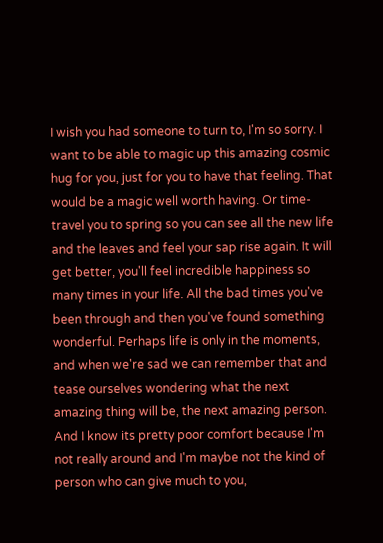I wish you had someone to turn to, I'm so sorry. I want to be able to magic up this amazing cosmic hug for you, just for you to have that feeling. That would be a magic well worth having. Or time-travel you to spring so you can see all the new life and the leaves and feel your sap rise again. It will get better, you'll feel incredible happiness so many times in your life. All the bad times you've been through and then you've found something wonderful. Perhaps life is only in the moments, and when we're sad we can remember that and tease ourselves wondering what the next amazing thing will be, the next amazing person. And I know its pretty poor comfort because I'm not really around and I'm maybe not the kind of person who can give much to you,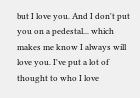but I love you. And I don't put you on a pedestal... which makes me know I always will love you. I've put a lot of thought to who I love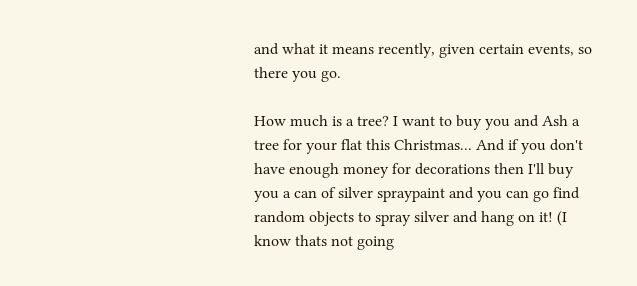and what it means recently, given certain events, so there you go.

How much is a tree? I want to buy you and Ash a tree for your flat this Christmas... And if you don't have enough money for decorations then I'll buy you a can of silver spraypaint and you can go find random objects to spray silver and hang on it! (I know thats not going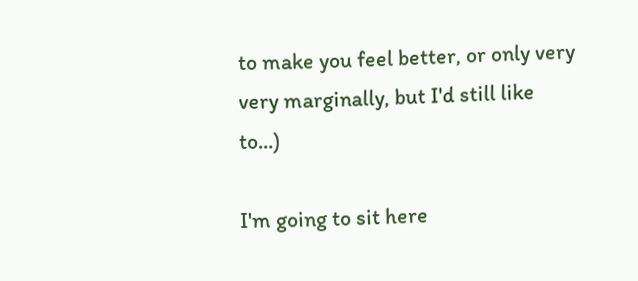to make you feel better, or only very very marginally, but I'd still like to...)

I'm going to sit here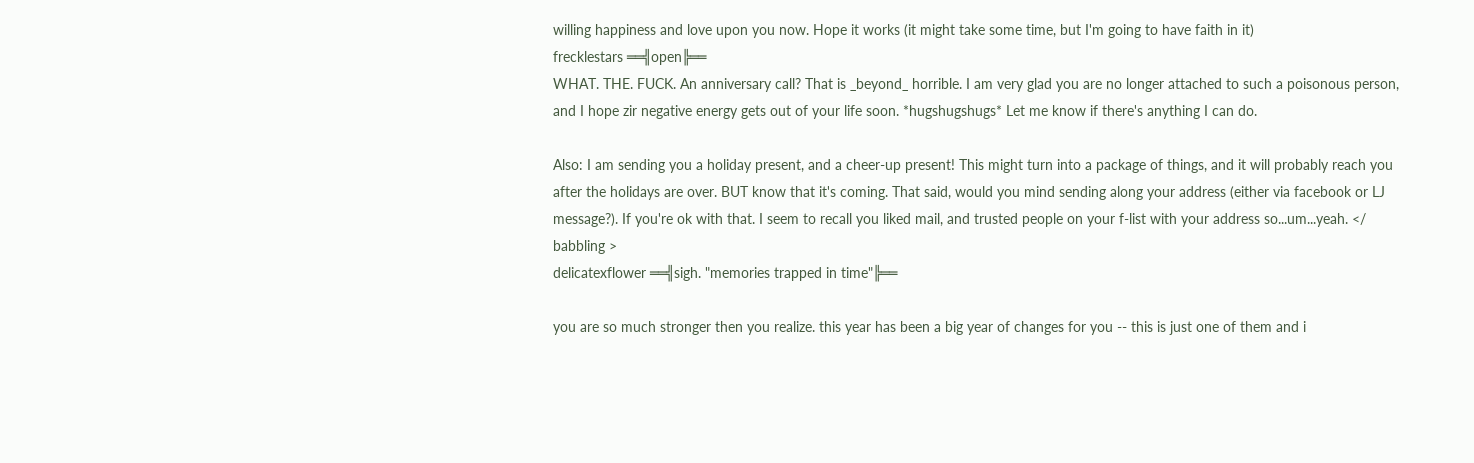willing happiness and love upon you now. Hope it works (it might take some time, but I'm going to have faith in it)
frecklestars ══╣open╠══
WHAT. THE. FUCK. An anniversary call? That is _beyond_ horrible. I am very glad you are no longer attached to such a poisonous person, and I hope zir negative energy gets out of your life soon. *hugshugshugs* Let me know if there's anything I can do.

Also: I am sending you a holiday present, and a cheer-up present! This might turn into a package of things, and it will probably reach you after the holidays are over. BUT know that it's coming. That said, would you mind sending along your address (either via facebook or LJ message?). If you're ok with that. I seem to recall you liked mail, and trusted people on your f-list with your address so...um...yeah. </ babbling >
delicatexflower ══╣sigh. "memories trapped in time"╠══

you are so much stronger then you realize. this year has been a big year of changes for you -- this is just one of them and i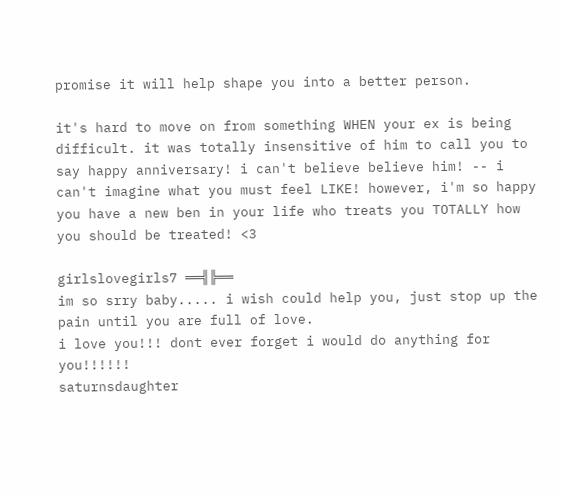promise it will help shape you into a better person.

it's hard to move on from something WHEN your ex is being difficult. it was totally insensitive of him to call you to say happy anniversary! i can't believe believe him! -- i can't imagine what you must feel LIKE! however, i'm so happy you have a new ben in your life who treats you TOTALLY how you should be treated! <3

girlslovegirls7 ══╣╠══
im so srry baby..... i wish could help you, just stop up the pain until you are full of love.
i love you!!! dont ever forget i would do anything for you!!!!!!
saturnsdaughter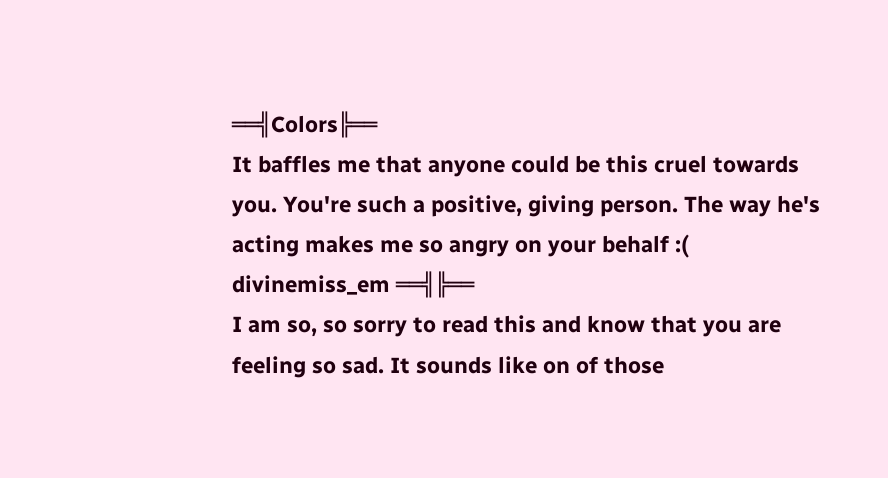══╣Colors╠══
It baffles me that anyone could be this cruel towards you. You're such a positive, giving person. The way he's acting makes me so angry on your behalf :(
divinemiss_em ══╣╠══
I am so, so sorry to read this and know that you are feeling so sad. It sounds like on of those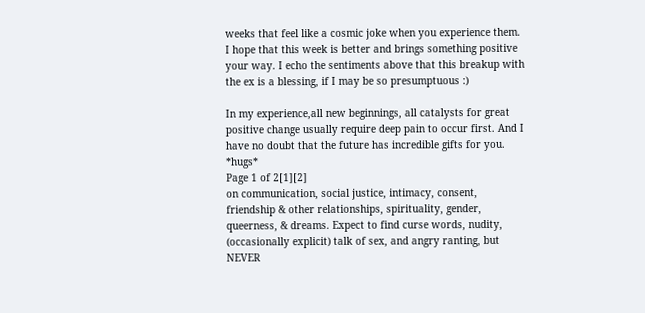weeks that feel like a cosmic joke when you experience them. I hope that this week is better and brings something positive your way. I echo the sentiments above that this breakup with the ex is a blessing, if I may be so presumptuous :)

In my experience,all new beginnings, all catalysts for great positive change usually require deep pain to occur first. And I have no doubt that the future has incredible gifts for you. *hugs*
Page 1 of 2[1][2]
on communication, social justice, intimacy, consent, friendship & other relationships, spirituality, gender, queerness, & dreams. Expect to find curse words, nudity, (occasionally explicit) talk of sex, and angry ranting, but NEVER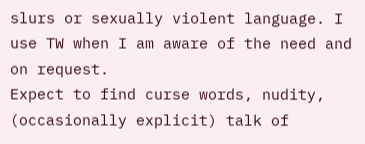slurs or sexually violent language. I use TW when I am aware of the need and on request.
Expect to find curse words, nudity, (occasionally explicit) talk of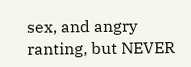sex, and angry ranting, but NEVER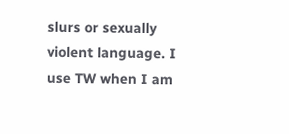slurs or sexually violent language. I use TW when I am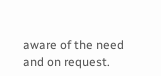aware of the need and on request.